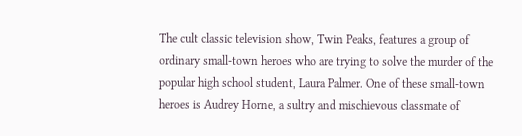The cult classic television show, Twin Peaks, features a group of ordinary small-town heroes who are trying to solve the murder of the popular high school student, Laura Palmer. One of these small-town heroes is Audrey Horne, a sultry and mischievous classmate of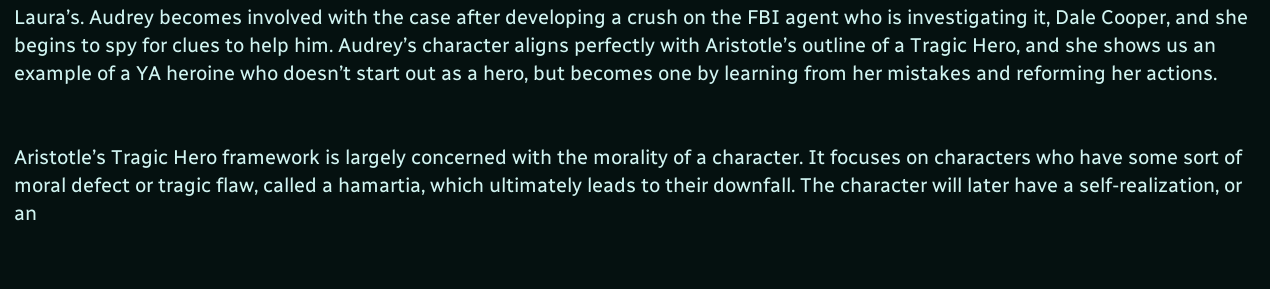Laura’s. Audrey becomes involved with the case after developing a crush on the FBI agent who is investigating it, Dale Cooper, and she begins to spy for clues to help him. Audrey’s character aligns perfectly with Aristotle’s outline of a Tragic Hero, and she shows us an example of a YA heroine who doesn’t start out as a hero, but becomes one by learning from her mistakes and reforming her actions.


Aristotle’s Tragic Hero framework is largely concerned with the morality of a character. It focuses on characters who have some sort of moral defect or tragic flaw, called a hamartia, which ultimately leads to their downfall. The character will later have a self-realization, or an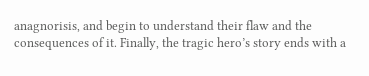anagnorisis, and begin to understand their flaw and the consequences of it. Finally, the tragic hero’s story ends with a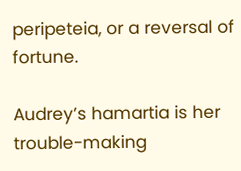peripeteia, or a reversal of fortune.

Audrey’s hamartia is her trouble-making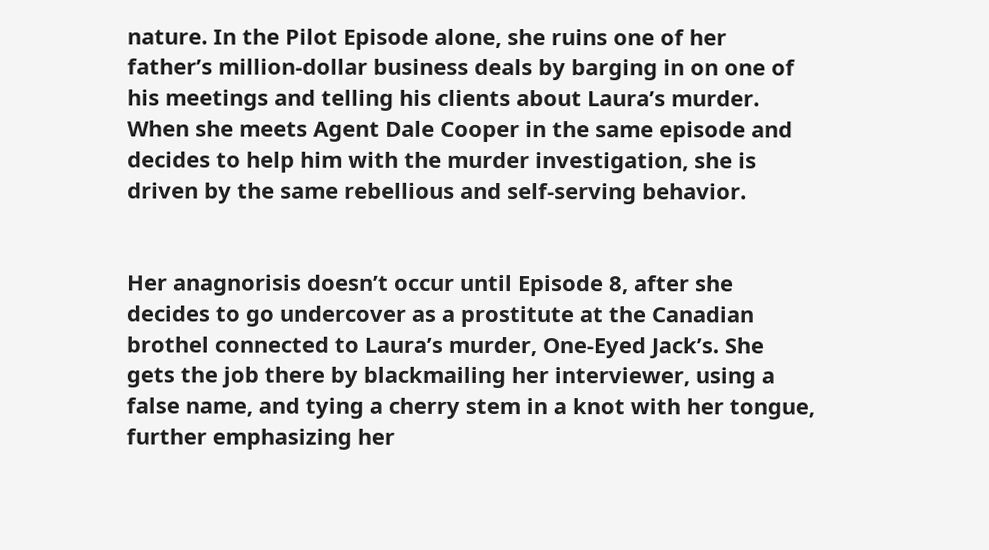nature. In the Pilot Episode alone, she ruins one of her father’s million-dollar business deals by barging in on one of his meetings and telling his clients about Laura’s murder. When she meets Agent Dale Cooper in the same episode and decides to help him with the murder investigation, she is driven by the same rebellious and self-serving behavior.


Her anagnorisis doesn’t occur until Episode 8, after she decides to go undercover as a prostitute at the Canadian brothel connected to Laura’s murder, One-Eyed Jack’s. She gets the job there by blackmailing her interviewer, using a false name, and tying a cherry stem in a knot with her tongue, further emphasizing her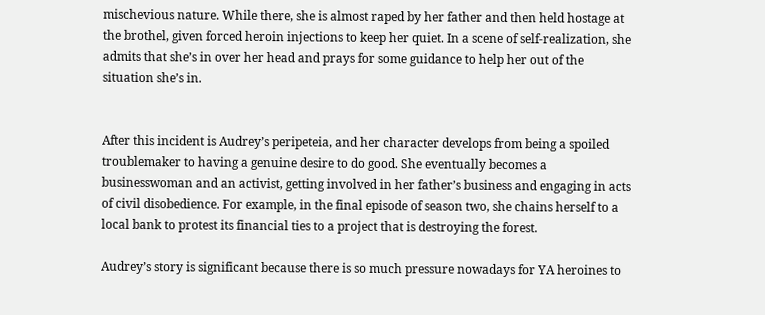mischevious nature. While there, she is almost raped by her father and then held hostage at the brothel, given forced heroin injections to keep her quiet. In a scene of self-realization, she admits that she’s in over her head and prays for some guidance to help her out of the situation she’s in.


After this incident is Audrey’s peripeteia, and her character develops from being a spoiled troublemaker to having a genuine desire to do good. She eventually becomes a businesswoman and an activist, getting involved in her father’s business and engaging in acts of civil disobedience. For example, in the final episode of season two, she chains herself to a local bank to protest its financial ties to a project that is destroying the forest.

Audrey’s story is significant because there is so much pressure nowadays for YA heroines to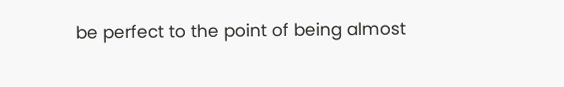be perfect to the point of being almost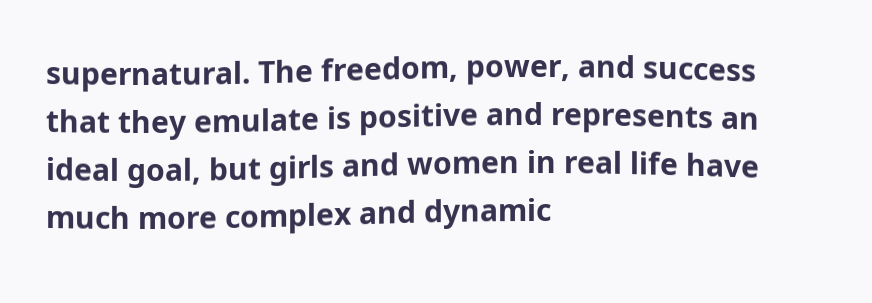supernatural. The freedom, power, and success that they emulate is positive and represents an ideal goal, but girls and women in real life have much more complex and dynamic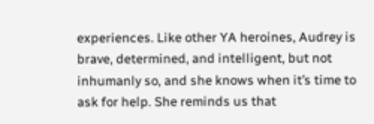experiences. Like other YA heroines, Audrey is brave, determined, and intelligent, but not inhumanly so, and she knows when it’s time to ask for help. She reminds us that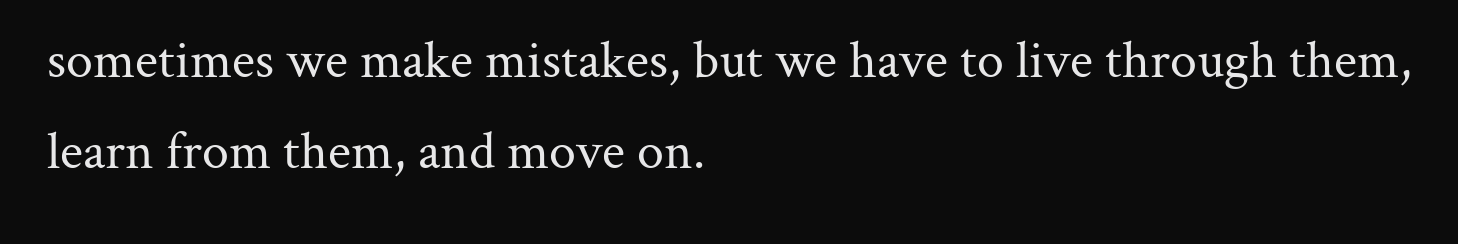sometimes we make mistakes, but we have to live through them, learn from them, and move on.